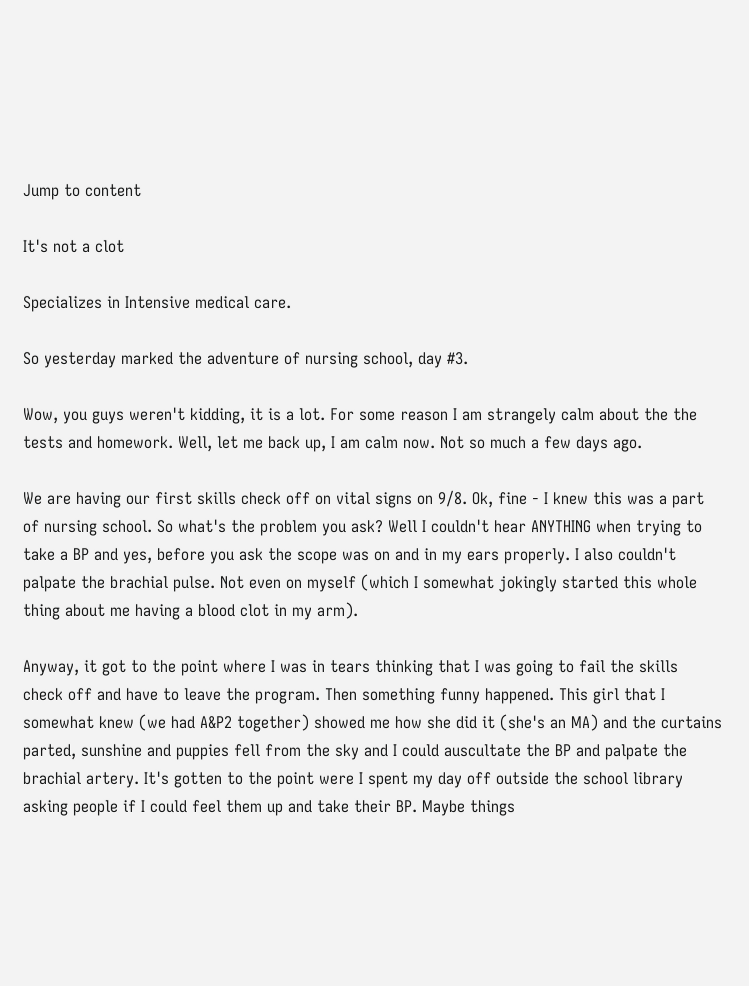Jump to content

It's not a clot

Specializes in Intensive medical care.

So yesterday marked the adventure of nursing school, day #3.

Wow, you guys weren't kidding, it is a lot. For some reason I am strangely calm about the the tests and homework. Well, let me back up, I am calm now. Not so much a few days ago.

We are having our first skills check off on vital signs on 9/8. Ok, fine - I knew this was a part of nursing school. So what's the problem you ask? Well I couldn't hear ANYTHING when trying to take a BP and yes, before you ask the scope was on and in my ears properly. I also couldn't palpate the brachial pulse. Not even on myself (which I somewhat jokingly started this whole thing about me having a blood clot in my arm).

Anyway, it got to the point where I was in tears thinking that I was going to fail the skills check off and have to leave the program. Then something funny happened. This girl that I somewhat knew (we had A&P2 together) showed me how she did it (she's an MA) and the curtains parted, sunshine and puppies fell from the sky and I could auscultate the BP and palpate the brachial artery. It's gotten to the point were I spent my day off outside the school library asking people if I could feel them up and take their BP. Maybe things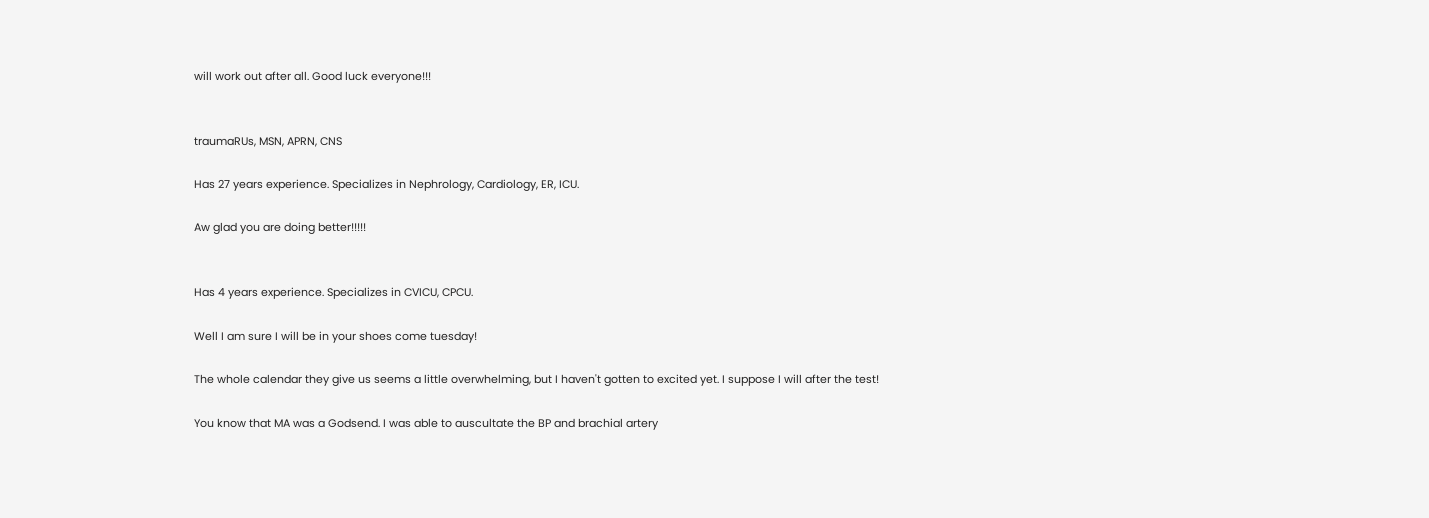will work out after all. Good luck everyone!!!


traumaRUs, MSN, APRN, CNS

Has 27 years experience. Specializes in Nephrology, Cardiology, ER, ICU.

Aw glad you are doing better!!!!!


Has 4 years experience. Specializes in CVICU, CPCU.

Well I am sure I will be in your shoes come tuesday!

The whole calendar they give us seems a little overwhelming, but I haven't gotten to excited yet. I suppose I will after the test!

You know that MA was a Godsend. I was able to auscultate the BP and brachial artery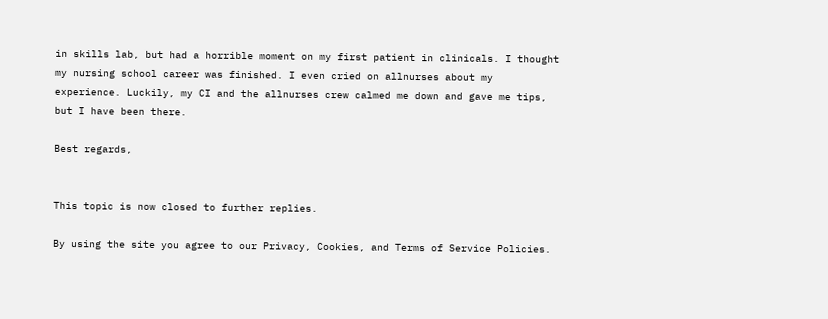in skills lab, but had a horrible moment on my first patient in clinicals. I thought my nursing school career was finished. I even cried on allnurses about my experience. Luckily, my CI and the allnurses crew calmed me down and gave me tips, but I have been there.

Best regards,


This topic is now closed to further replies.

By using the site you agree to our Privacy, Cookies, and Terms of Service Policies.